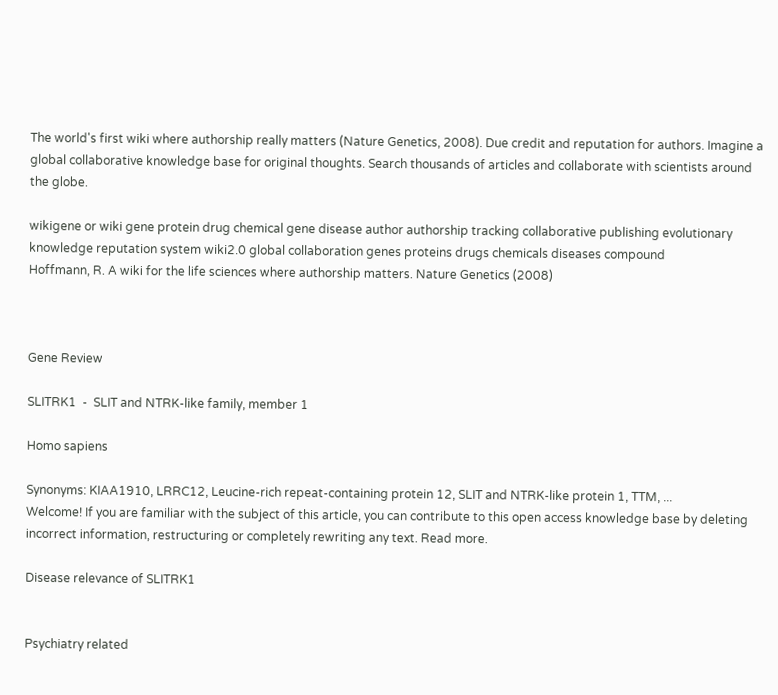The world's first wiki where authorship really matters (Nature Genetics, 2008). Due credit and reputation for authors. Imagine a global collaborative knowledge base for original thoughts. Search thousands of articles and collaborate with scientists around the globe.

wikigene or wiki gene protein drug chemical gene disease author authorship tracking collaborative publishing evolutionary knowledge reputation system wiki2.0 global collaboration genes proteins drugs chemicals diseases compound
Hoffmann, R. A wiki for the life sciences where authorship matters. Nature Genetics (2008)



Gene Review

SLITRK1  -  SLIT and NTRK-like family, member 1

Homo sapiens

Synonyms: KIAA1910, LRRC12, Leucine-rich repeat-containing protein 12, SLIT and NTRK-like protein 1, TTM, ...
Welcome! If you are familiar with the subject of this article, you can contribute to this open access knowledge base by deleting incorrect information, restructuring or completely rewriting any text. Read more.

Disease relevance of SLITRK1


Psychiatry related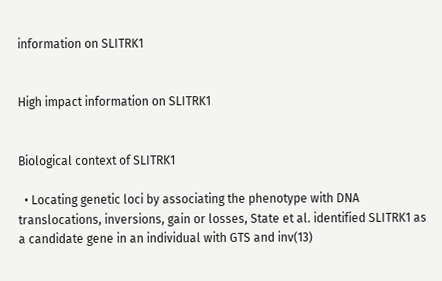information on SLITRK1


High impact information on SLITRK1


Biological context of SLITRK1

  • Locating genetic loci by associating the phenotype with DNA translocations, inversions, gain or losses, State et al. identified SLITRK1 as a candidate gene in an individual with GTS and inv(13)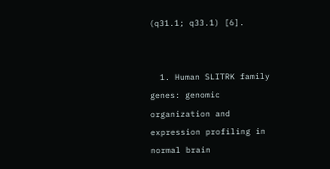(q31.1; q33.1) [6].


  1. Human SLITRK family genes: genomic organization and expression profiling in normal brain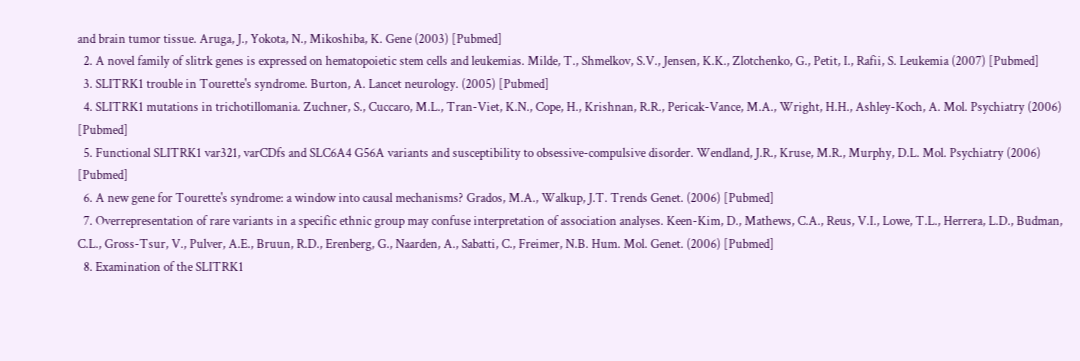and brain tumor tissue. Aruga, J., Yokota, N., Mikoshiba, K. Gene (2003) [Pubmed]
  2. A novel family of slitrk genes is expressed on hematopoietic stem cells and leukemias. Milde, T., Shmelkov, S.V., Jensen, K.K., Zlotchenko, G., Petit, I., Rafii, S. Leukemia (2007) [Pubmed]
  3. SLITRK1 trouble in Tourette's syndrome. Burton, A. Lancet neurology. (2005) [Pubmed]
  4. SLITRK1 mutations in trichotillomania. Zuchner, S., Cuccaro, M.L., Tran-Viet, K.N., Cope, H., Krishnan, R.R., Pericak-Vance, M.A., Wright, H.H., Ashley-Koch, A. Mol. Psychiatry (2006) [Pubmed]
  5. Functional SLITRK1 var321, varCDfs and SLC6A4 G56A variants and susceptibility to obsessive-compulsive disorder. Wendland, J.R., Kruse, M.R., Murphy, D.L. Mol. Psychiatry (2006) [Pubmed]
  6. A new gene for Tourette's syndrome: a window into causal mechanisms? Grados, M.A., Walkup, J.T. Trends Genet. (2006) [Pubmed]
  7. Overrepresentation of rare variants in a specific ethnic group may confuse interpretation of association analyses. Keen-Kim, D., Mathews, C.A., Reus, V.I., Lowe, T.L., Herrera, L.D., Budman, C.L., Gross-Tsur, V., Pulver, A.E., Bruun, R.D., Erenberg, G., Naarden, A., Sabatti, C., Freimer, N.B. Hum. Mol. Genet. (2006) [Pubmed]
  8. Examination of the SLITRK1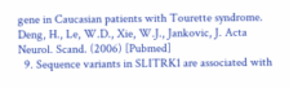gene in Caucasian patients with Tourette syndrome. Deng, H., Le, W.D., Xie, W.J., Jankovic, J. Acta Neurol. Scand. (2006) [Pubmed]
  9. Sequence variants in SLITRK1 are associated with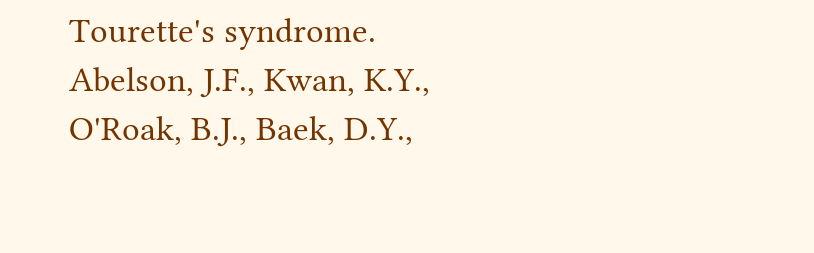Tourette's syndrome. Abelson, J.F., Kwan, K.Y., O'Roak, B.J., Baek, D.Y.,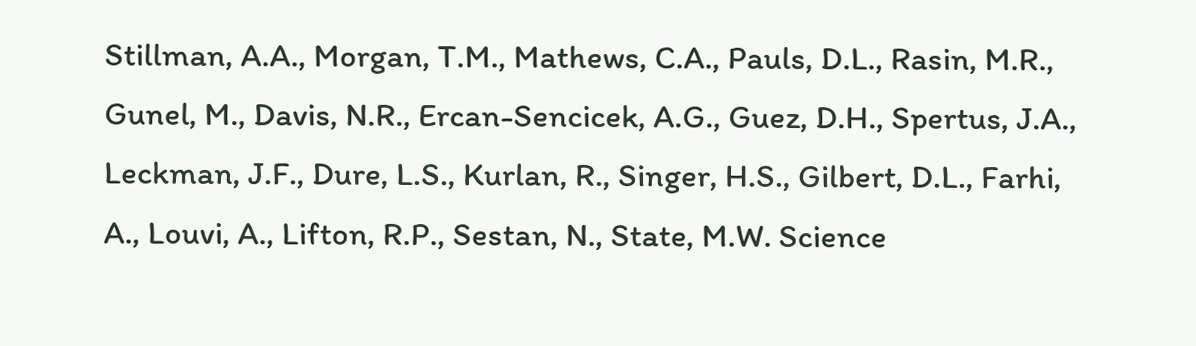Stillman, A.A., Morgan, T.M., Mathews, C.A., Pauls, D.L., Rasin, M.R., Gunel, M., Davis, N.R., Ercan-Sencicek, A.G., Guez, D.H., Spertus, J.A., Leckman, J.F., Dure, L.S., Kurlan, R., Singer, H.S., Gilbert, D.L., Farhi, A., Louvi, A., Lifton, R.P., Sestan, N., State, M.W. Science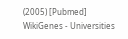(2005) [Pubmed]
WikiGenes - Universities